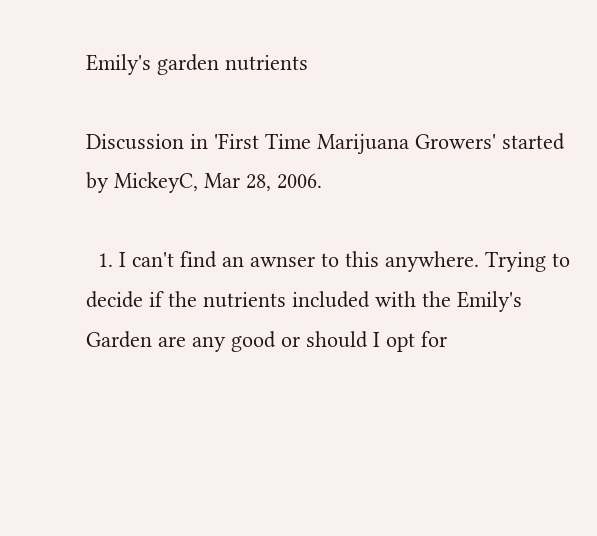Emily's garden nutrients

Discussion in 'First Time Marijuana Growers' started by MickeyC, Mar 28, 2006.

  1. I can't find an awnser to this anywhere. Trying to decide if the nutrients included with the Emily's Garden are any good or should I opt for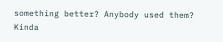something better? Anybody used them? Kinda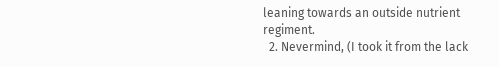leaning towards an outside nutrient regiment.
  2. Nevermind, (I took it from the lack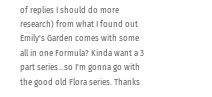of replies I should do more research) from what I found out Emily's Garden comes with some all in one Formula? Kinda want a 3 part series...so I'm gonna go with the good old Flora series. Thanks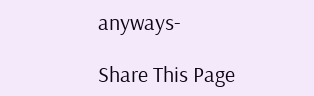anyways-

Share This Page